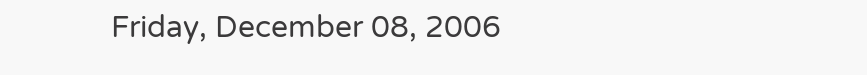Friday, December 08, 2006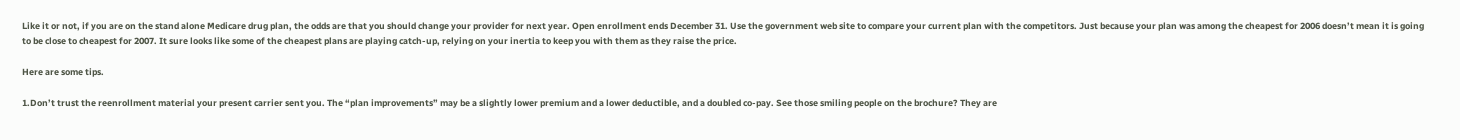Like it or not, if you are on the stand alone Medicare drug plan, the odds are that you should change your provider for next year. Open enrollment ends December 31. Use the government web site to compare your current plan with the competitors. Just because your plan was among the cheapest for 2006 doesn’t mean it is going to be close to cheapest for 2007. It sure looks like some of the cheapest plans are playing catch-up, relying on your inertia to keep you with them as they raise the price.

Here are some tips.

1.Don’t trust the reenrollment material your present carrier sent you. The “plan improvements” may be a slightly lower premium and a lower deductible, and a doubled co-pay. See those smiling people on the brochure? They are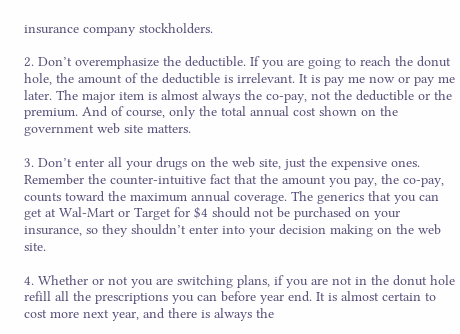insurance company stockholders.

2. Don’t overemphasize the deductible. If you are going to reach the donut hole, the amount of the deductible is irrelevant. It is pay me now or pay me later. The major item is almost always the co-pay, not the deductible or the premium. And of course, only the total annual cost shown on the government web site matters.

3. Don’t enter all your drugs on the web site, just the expensive ones. Remember the counter-intuitive fact that the amount you pay, the co-pay, counts toward the maximum annual coverage. The generics that you can get at Wal-Mart or Target for $4 should not be purchased on your insurance, so they shouldn’t enter into your decision making on the web site.

4. Whether or not you are switching plans, if you are not in the donut hole refill all the prescriptions you can before year end. It is almost certain to cost more next year, and there is always the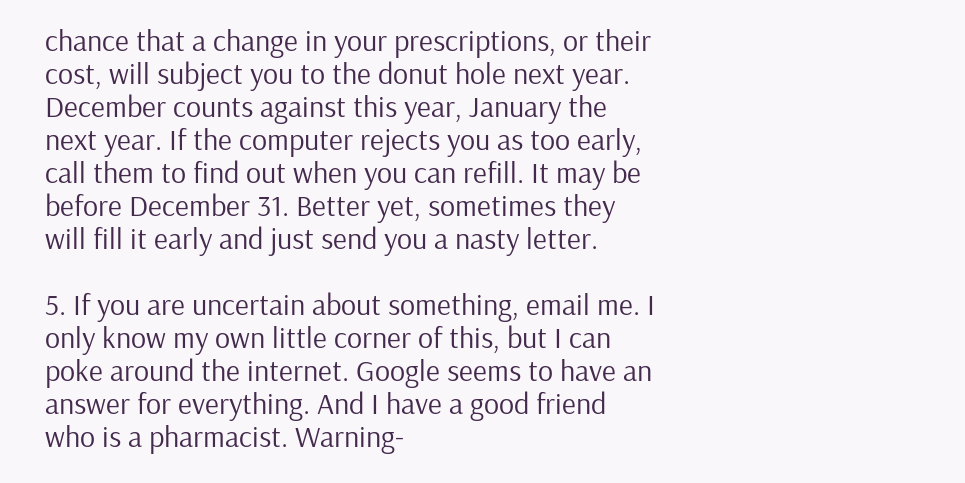chance that a change in your prescriptions, or their cost, will subject you to the donut hole next year. December counts against this year, January the next year. If the computer rejects you as too early, call them to find out when you can refill. It may be before December 31. Better yet, sometimes they will fill it early and just send you a nasty letter.

5. If you are uncertain about something, email me. I only know my own little corner of this, but I can poke around the internet. Google seems to have an answer for everything. And I have a good friend who is a pharmacist. Warning-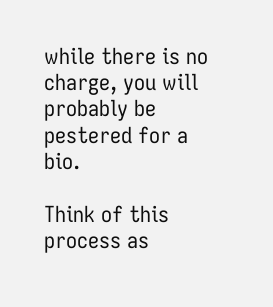while there is no charge, you will probably be pestered for a bio.

Think of this process as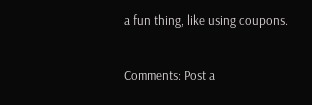a fun thing, like using coupons.

Comments: Post a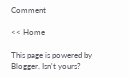Comment

<< Home

This page is powered by Blogger. Isn't yours?